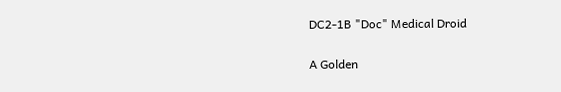DC2-1B "Doc" Medical Droid

A Golden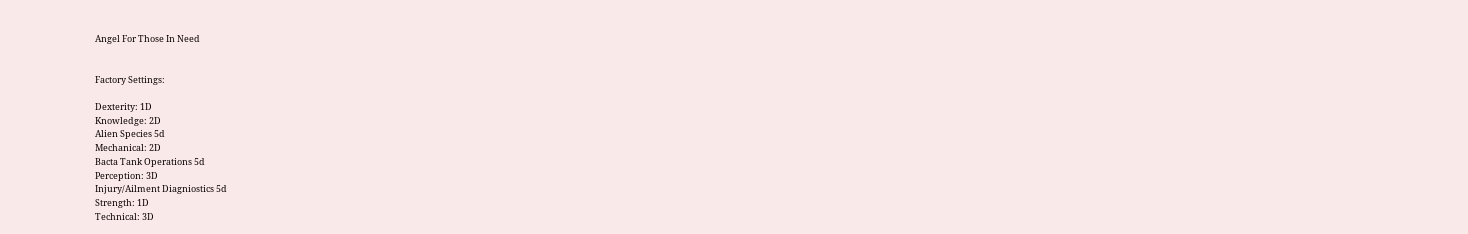Angel For Those In Need


Factory Settings:

Dexterity: 1D
Knowledge: 2D
Alien Species 5d
Mechanical: 2D
Bacta Tank Operations 5d
Perception: 3D
Injury/Ailment Diagniostics 5d
Strength: 1D
Technical: 3D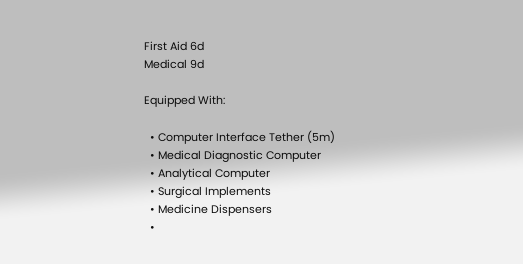First Aid 6d
Medical 9d

Equipped With:

  • Computer Interface Tether (5m)
  • Medical Diagnostic Computer
  • Analytical Computer
  • Surgical Implements
  • Medicine Dispensers
  •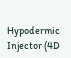Hypodermic Injector (4D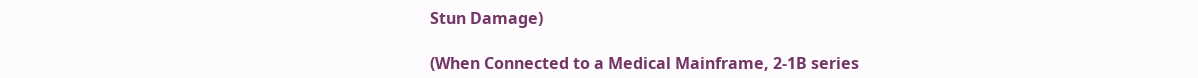Stun Damage)

(When Connected to a Medical Mainframe, 2-1B series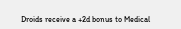Droids receive a +2d bonus to Medical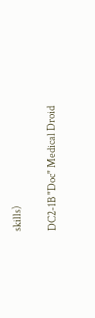skills)

DC2-1B "Doc" Medical Droid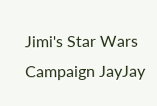Jimi's Star Wars Campaign JayJay